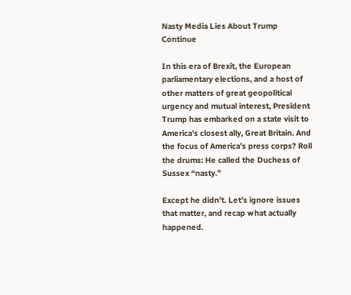Nasty Media Lies About Trump Continue

In this era of Brexit, the European parliamentary elections, and a host of other matters of great geopolitical urgency and mutual interest, President Trump has embarked on a state visit to America’s closest ally, Great Britain. And the focus of America’s press corps? Roll the drums: He called the Duchess of Sussex “nasty.”

Except he didn’t. Let’s ignore issues that matter, and recap what actually happened.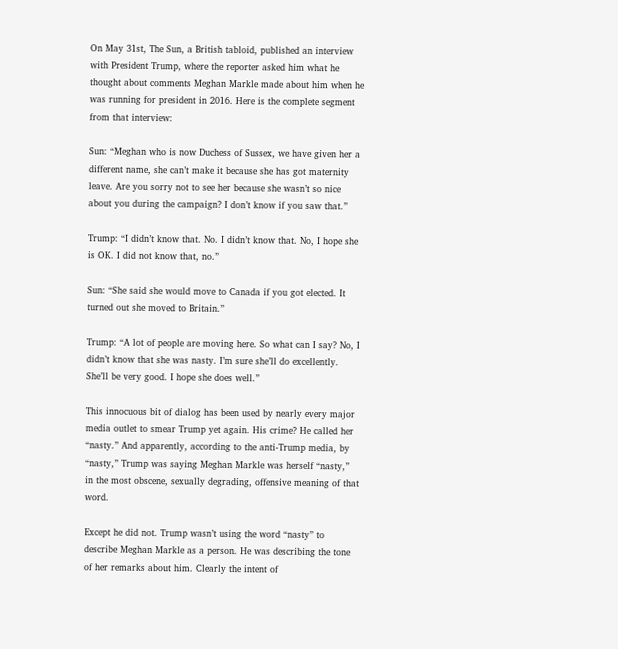On May 31st, The Sun, a British tabloid, published an interview with President Trump, where the reporter asked him what he thought about comments Meghan Markle made about him when he was running for president in 2016. Here is the complete segment from that interview:

Sun: “Meghan who is now Duchess of Sussex, we have given her a different name, she can’t make it because she has got maternity leave. Are you sorry not to see her because she wasn’t so nice about you during the campaign? I don’t know if you saw that.”

Trump: “I didn’t know that. No. I didn’t know that. No, I hope she is OK. I did not know that, no.”

Sun: “She said she would move to Canada if you got elected. It turned out she moved to Britain.”

Trump: “A lot of people are moving here. So what can I say? No, I didn’t know that she was nasty. I’m sure she’ll do excellently. She’ll be very good. I hope she does well.”

This innocuous bit of dialog has been used by nearly every major media outlet to smear Trump yet again. His crime? He called her “nasty.” And apparently, according to the anti-Trump media, by “nasty,” Trump was saying Meghan Markle was herself “nasty,” in the most obscene, sexually degrading, offensive meaning of that word.

Except he did not. Trump wasn’t using the word “nasty” to describe Meghan Markle as a person. He was describing the tone of her remarks about him. Clearly the intent of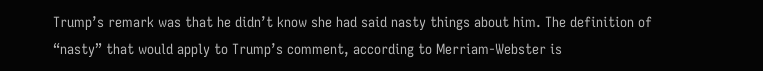Trump’s remark was that he didn’t know she had said nasty things about him. The definition of “nasty” that would apply to Trump’s comment, according to Merriam-Webster is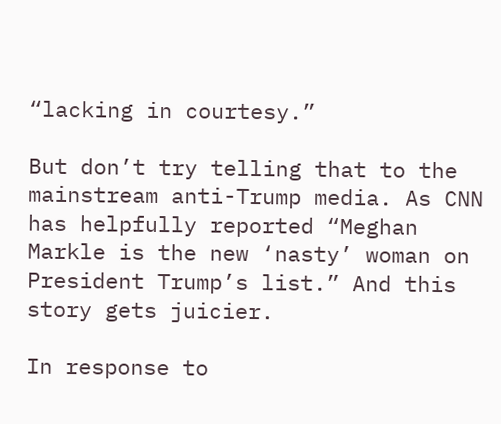“lacking in courtesy.”

But don’t try telling that to the mainstream anti-Trump media. As CNN has helpfully reported “Meghan Markle is the new ‘nasty’ woman on President Trump’s list.” And this story gets juicier.

In response to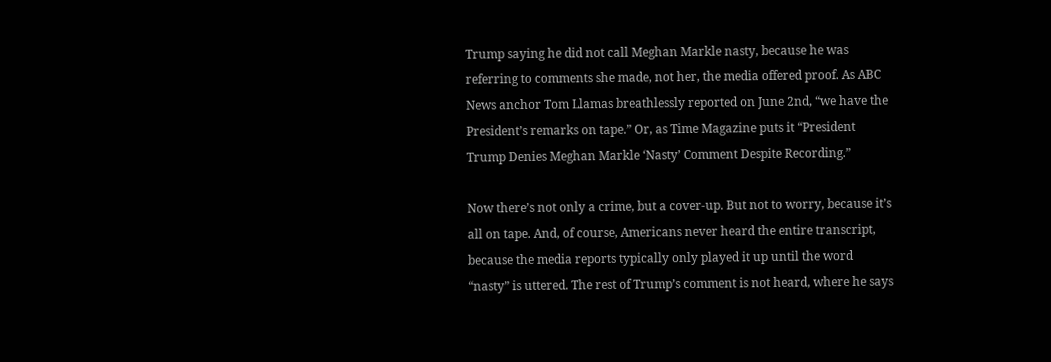Trump saying he did not call Meghan Markle nasty, because he was referring to comments she made, not her, the media offered proof. As ABC News anchor Tom Llamas breathlessly reported on June 2nd, “we have the President’s remarks on tape.” Or, as Time Magazine puts it “President Trump Denies Meghan Markle ‘Nasty’ Comment Despite Recording.”

Now there’s not only a crime, but a cover-up. But not to worry, because it’s all on tape. And, of course, Americans never heard the entire transcript, because the media reports typically only played it up until the word “nasty” is uttered. The rest of Trump’s comment is not heard, where he says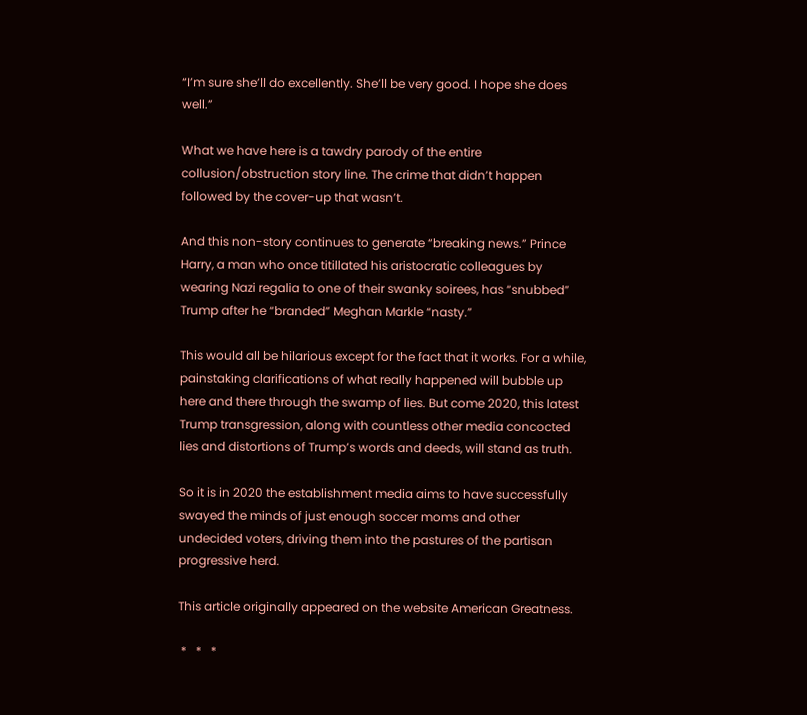“I’m sure she’ll do excellently. She’ll be very good. I hope she does well.”

What we have here is a tawdry parody of the entire collusion/obstruction story line. The crime that didn’t happen followed by the cover-up that wasn’t.

And this non-story continues to generate “breaking news.” Prince Harry, a man who once titillated his aristocratic colleagues by wearing Nazi regalia to one of their swanky soirees, has “snubbed” Trump after he “branded” Meghan Markle “nasty.”

This would all be hilarious except for the fact that it works. For a while, painstaking clarifications of what really happened will bubble up here and there through the swamp of lies. But come 2020, this latest Trump transgression, along with countless other media concocted lies and distortions of Trump’s words and deeds, will stand as truth.

So it is in 2020 the establishment media aims to have successfully swayed the minds of just enough soccer moms and other undecided voters, driving them into the pastures of the partisan progressive herd.

This article originally appeared on the website American Greatness.

 *   *   *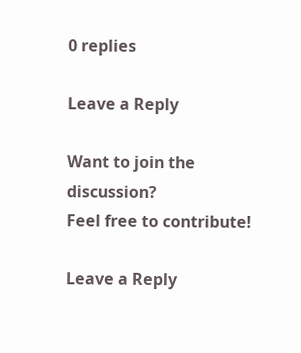0 replies

Leave a Reply

Want to join the discussion?
Feel free to contribute!

Leave a Reply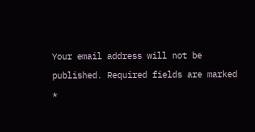Your email address will not be published. Required fields are marked *